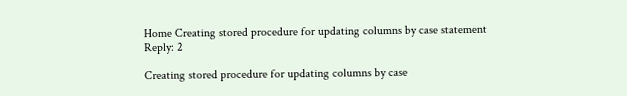Home Creating stored procedure for updating columns by case statement
Reply: 2

Creating stored procedure for updating columns by case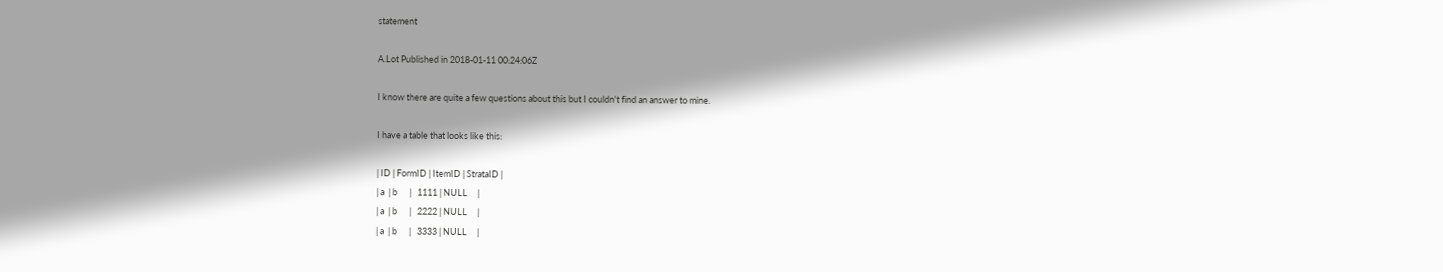statement

A.Lot Published in 2018-01-11 00:24:06Z

I know there are quite a few questions about this but I couldn't find an answer to mine.

I have a table that looks like this:

| ID | FormID | ItemID | StrataID |
| a  | b      |   1111 | NULL     |
| a  | b      |   2222 | NULL     |
| a  | b      |   3333 | NULL     |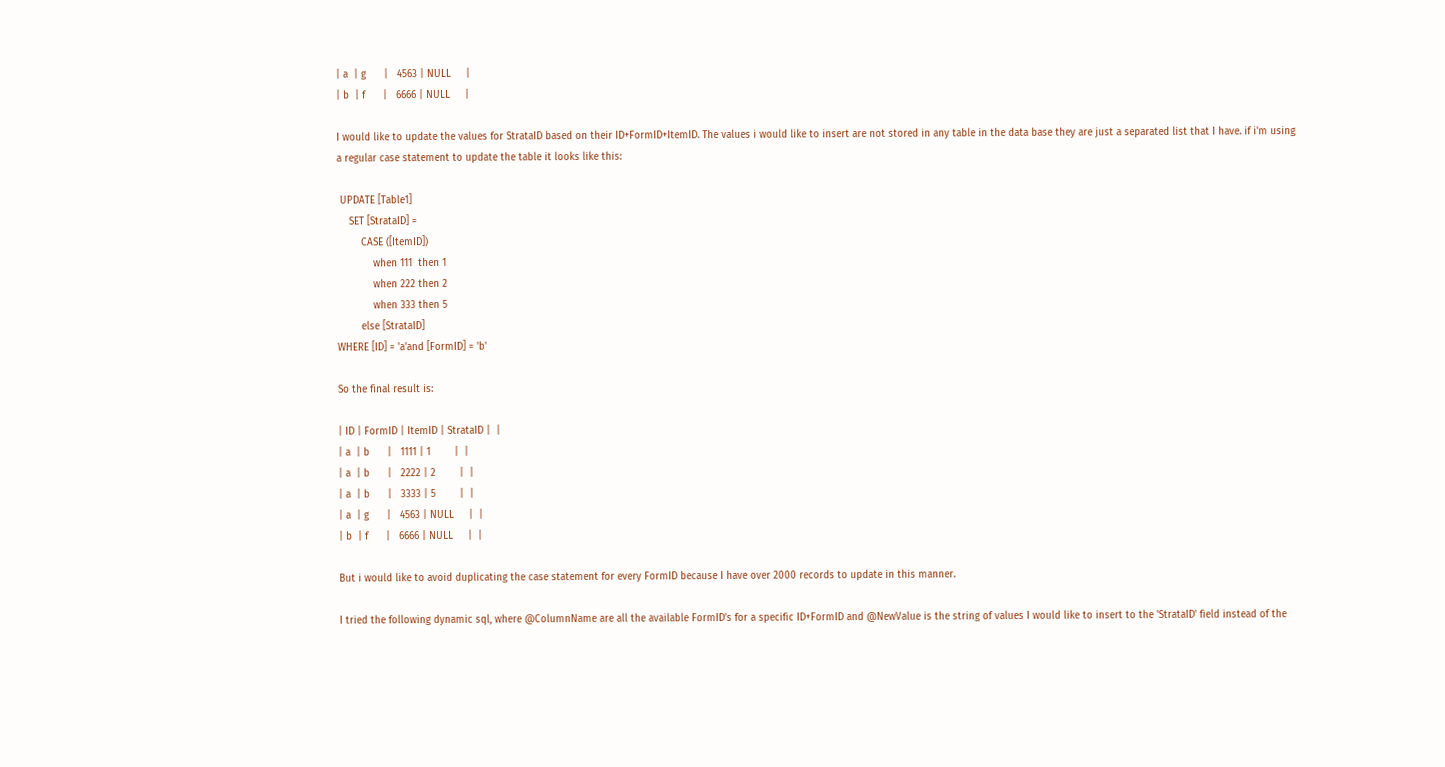| a  | g      |   4563 | NULL     |
| b  | f      |   6666 | NULL     |

I would like to update the values for StrataID based on their ID+FormID+ItemID. The values i would like to insert are not stored in any table in the data base they are just a separated list that I have. if i'm using a regular case statement to update the table it looks like this:

 UPDATE [Table1]
    SET [StrataID] =
        CASE ([ItemID])
            when 111  then 1
            when 222 then 2
            when 333 then 5
        else [StrataID]
WHERE [ID] = 'a'and [FormID] = 'b'

So the final result is:

| ID | FormID | ItemID | StrataID |  |
| a  | b      |   1111 | 1        |  |
| a  | b      |   2222 | 2        |  |
| a  | b      |   3333 | 5        |  |
| a  | g      |   4563 | NULL     |  |
| b  | f      |   6666 | NULL     |  |

But i would like to avoid duplicating the case statement for every FormID because I have over 2000 records to update in this manner.

I tried the following dynamic sql, where @ColumnName are all the available FormID's for a specific ID+FormID and @NewValue is the string of values I would like to insert to the 'StrataID' field instead of the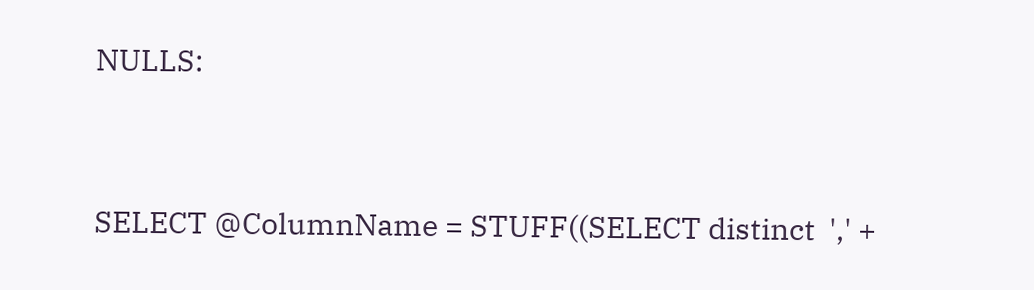NULLS:


SELECT @ColumnName = STUFF((SELECT distinct  ',' +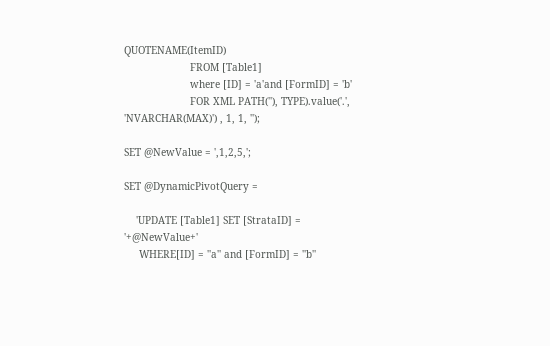QUOTENAME(ItemID)
                      FROM [Table1]
                      where [ID] = 'a'and [FormID] = 'b'
                      FOR XML PATH(''), TYPE).value('.', 'NVARCHAR(MAX)') , 1, 1, '');

SET @NewValue = ',1,2,5,';

SET @DynamicPivotQuery =

    'UPDATE [Table1] SET [StrataID] = '+@NewValue+'
     WHERE[ID] = ''a'' and [FormID] = ''b''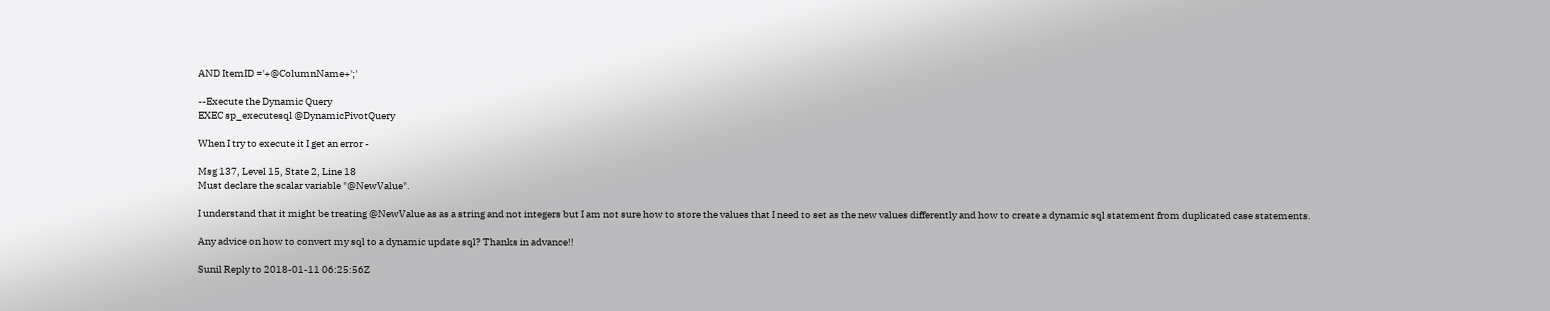AND ItemID ='+@ColumnName+';'

--Execute the Dynamic Query
EXEC sp_executesql @DynamicPivotQuery

When I try to execute it I get an error -

Msg 137, Level 15, State 2, Line 18
Must declare the scalar variable "@NewValue".

I understand that it might be treating @NewValue as as a string and not integers but I am not sure how to store the values that I need to set as the new values differently and how to create a dynamic sql statement from duplicated case statements.

Any advice on how to convert my sql to a dynamic update sql? Thanks in advance!!

Sunil Reply to 2018-01-11 06:25:56Z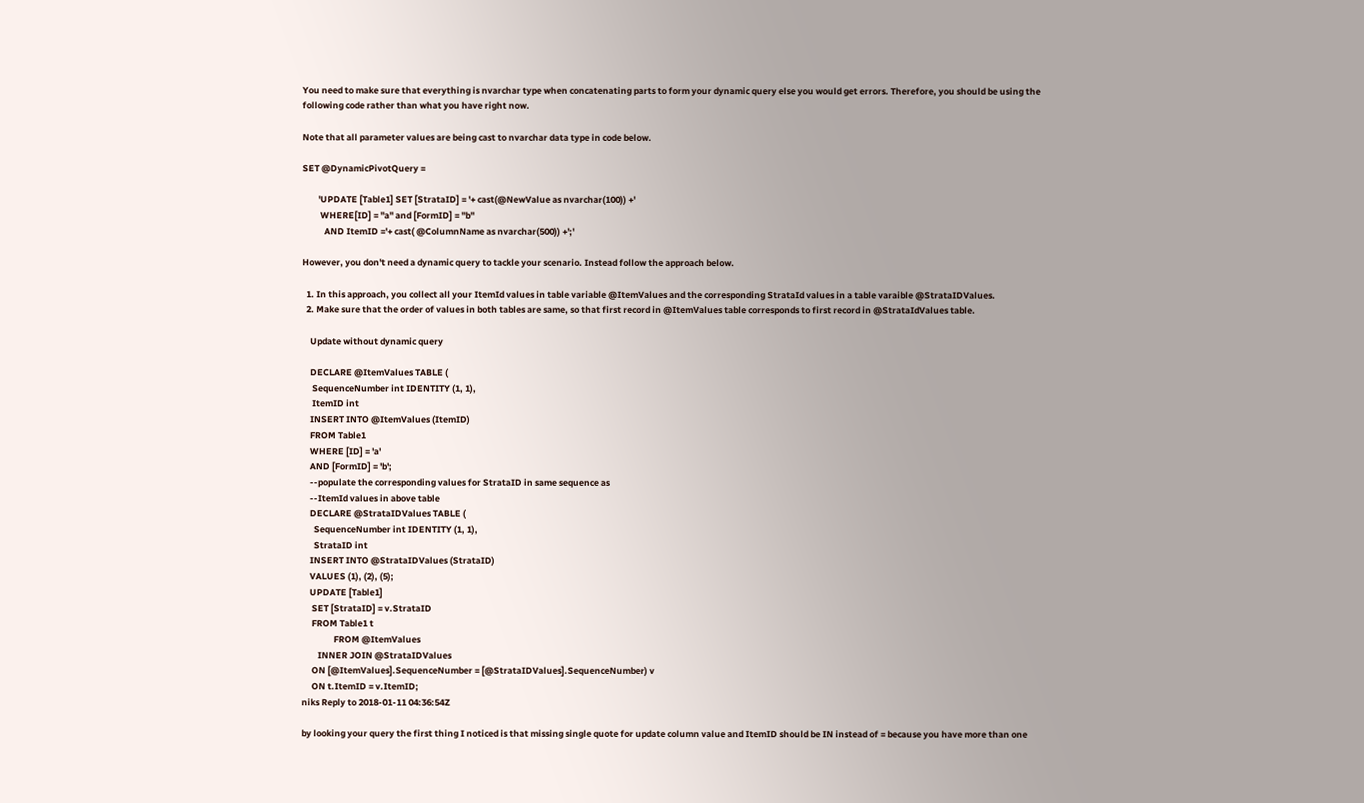You need to make sure that everything is nvarchar type when concatenating parts to form your dynamic query else you would get errors. Therefore, you should be using the following code rather than what you have right now.

Note that all parameter values are being cast to nvarchar data type in code below.

SET @DynamicPivotQuery =

        'UPDATE [Table1] SET [StrataID] = '+ cast(@NewValue as nvarchar(100)) +'
         WHERE[ID] = ''a'' and [FormID] = ''b''
           AND ItemID ='+ cast( @ColumnName as nvarchar(500)) +';'

However, you don't need a dynamic query to tackle your scenario. Instead follow the approach below.

  1. In this approach, you collect all your ItemId values in table variable @ItemValues and the corresponding StrataId values in a table varaible @StrataIDValues.
  2. Make sure that the order of values in both tables are same, so that first record in @ItemValues table corresponds to first record in @StrataIdValues table.

    Update without dynamic query

    DECLARE @ItemValues TABLE (
     SequenceNumber int IDENTITY (1, 1),
     ItemID int
    INSERT INTO @ItemValues (ItemID)
    FROM Table1
    WHERE [ID] = 'a'
    AND [FormID] = 'b';
    --populate the corresponding values for StrataID in same sequence as
    --ItemId values in above table
    DECLARE @StrataIDValues TABLE (
      SequenceNumber int IDENTITY (1, 1),
      StrataID int
    INSERT INTO @StrataIDValues (StrataID)
    VALUES (1), (2), (5);
    UPDATE [Table1]
     SET [StrataID] = v.StrataID
     FROM Table1 t
                FROM @ItemValues
        INNER JOIN @StrataIDValues
     ON [@ItemValues].SequenceNumber = [@StrataIDValues].SequenceNumber) v
     ON t.ItemID = v.ItemID;
niks Reply to 2018-01-11 04:36:54Z

by looking your query the first thing I noticed is that missing single quote for update column value and ItemID should be IN instead of = because you have more than one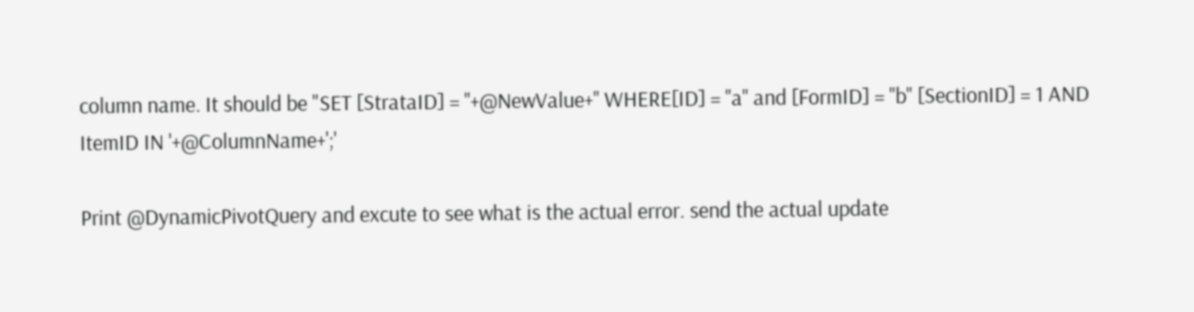column name. It should be "SET [StrataID] = ''+@NewValue+'' WHERE[ID] = ''a'' and [FormID] = ''b'' [SectionID] = 1 AND ItemID IN '+@ColumnName+';'

Print @DynamicPivotQuery and excute to see what is the actual error. send the actual update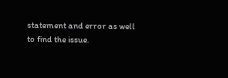statement and error as well to find the issue.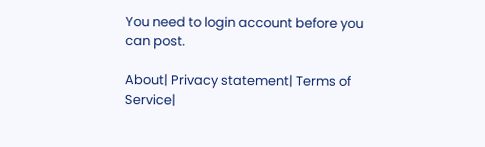You need to login account before you can post.

About| Privacy statement| Terms of Service|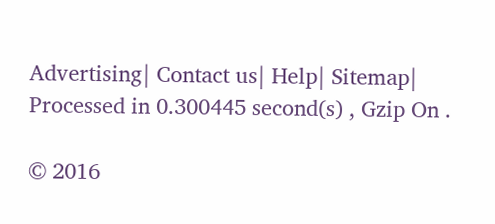Advertising| Contact us| Help| Sitemap|
Processed in 0.300445 second(s) , Gzip On .

© 2016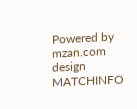Powered by mzan.com design MATCHINFO